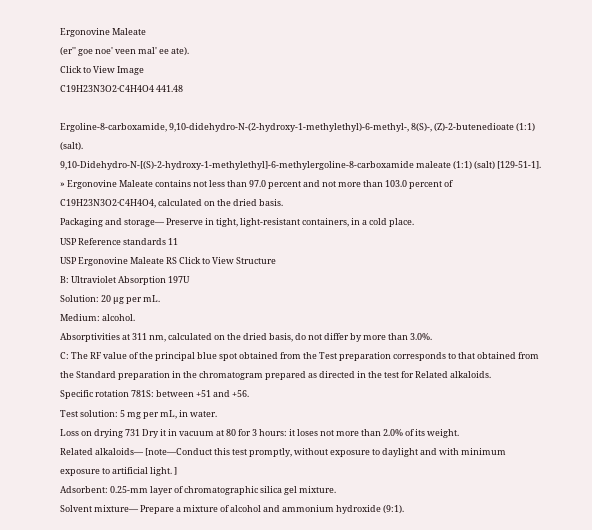Ergonovine Maleate
(er'' goe noe' veen mal' ee ate).
Click to View Image
C19H23N3O2·C4H4O4 441.48

Ergoline-8-carboxamide, 9,10-didehydro-N-(2-hydroxy-1-methylethyl)-6-methyl-, 8(S)-, (Z)-2-butenedioate (1:1) (salt).
9,10-Didehydro-N-[(S)-2-hydroxy-1-methylethyl]-6-methylergoline-8-carboxamide maleate (1:1) (salt) [129-51-1].
» Ergonovine Maleate contains not less than 97.0 percent and not more than 103.0 percent of C19H23N3O2·C4H4O4, calculated on the dried basis.
Packaging and storage— Preserve in tight, light-resistant containers, in a cold place.
USP Reference standards 11
USP Ergonovine Maleate RS Click to View Structure
B: Ultraviolet Absorption 197U
Solution: 20 µg per mL.
Medium: alcohol.
Absorptivities at 311 nm, calculated on the dried basis, do not differ by more than 3.0%.
C: The RF value of the principal blue spot obtained from the Test preparation corresponds to that obtained from the Standard preparation in the chromatogram prepared as directed in the test for Related alkaloids.
Specific rotation 781S: between +51 and +56.
Test solution: 5 mg per mL, in water.
Loss on drying 731 Dry it in vacuum at 80 for 3 hours: it loses not more than 2.0% of its weight.
Related alkaloids— [note—Conduct this test promptly, without exposure to daylight and with minimum exposure to artificial light. ]
Adsorbent: 0.25-mm layer of chromatographic silica gel mixture.
Solvent mixture— Prepare a mixture of alcohol and ammonium hydroxide (9:1).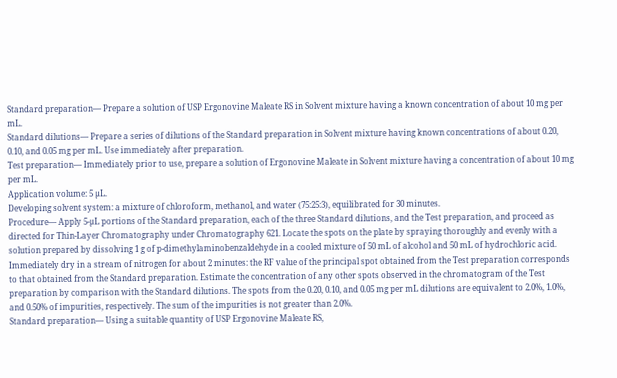Standard preparation— Prepare a solution of USP Ergonovine Maleate RS in Solvent mixture having a known concentration of about 10 mg per mL.
Standard dilutions— Prepare a series of dilutions of the Standard preparation in Solvent mixture having known concentrations of about 0.20, 0.10, and 0.05 mg per mL. Use immediately after preparation.
Test preparation— Immediately prior to use, prepare a solution of Ergonovine Maleate in Solvent mixture having a concentration of about 10 mg per mL.
Application volume: 5 µL.
Developing solvent system: a mixture of chloroform, methanol, and water (75:25:3), equilibrated for 30 minutes.
Procedure— Apply 5-µL portions of the Standard preparation, each of the three Standard dilutions, and the Test preparation, and proceed as directed for Thin-Layer Chromatography under Chromatography 621. Locate the spots on the plate by spraying thoroughly and evenly with a solution prepared by dissolving 1 g of p-dimethylaminobenzaldehyde in a cooled mixture of 50 mL of alcohol and 50 mL of hydrochloric acid. Immediately dry in a stream of nitrogen for about 2 minutes: the RF value of the principal spot obtained from the Test preparation corresponds to that obtained from the Standard preparation. Estimate the concentration of any other spots observed in the chromatogram of the Test preparation by comparison with the Standard dilutions. The spots from the 0.20, 0.10, and 0.05 mg per mL dilutions are equivalent to 2.0%, 1.0%, and 0.50% of impurities, respectively. The sum of the impurities is not greater than 2.0%.
Standard preparation— Using a suitable quantity of USP Ergonovine Maleate RS,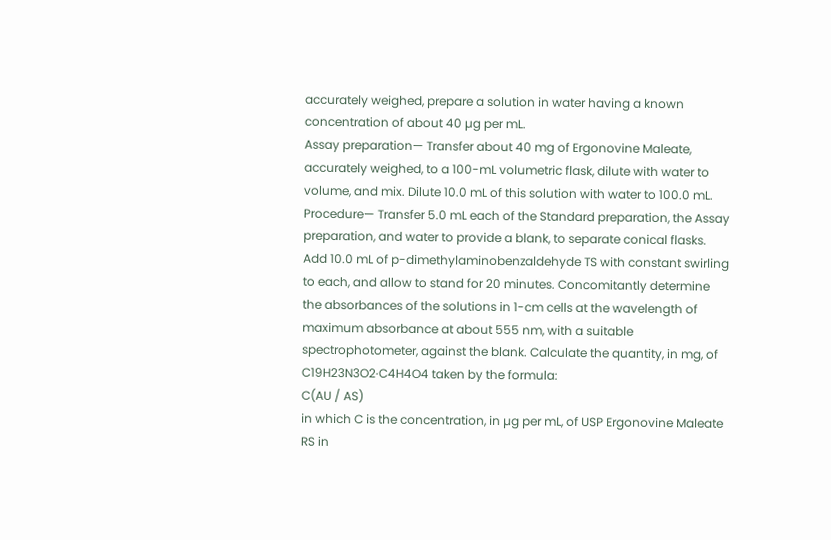accurately weighed, prepare a solution in water having a known concentration of about 40 µg per mL.
Assay preparation— Transfer about 40 mg of Ergonovine Maleate, accurately weighed, to a 100-mL volumetric flask, dilute with water to volume, and mix. Dilute 10.0 mL of this solution with water to 100.0 mL.
Procedure— Transfer 5.0 mL each of the Standard preparation, the Assay preparation, and water to provide a blank, to separate conical flasks. Add 10.0 mL of p-dimethylaminobenzaldehyde TS with constant swirling to each, and allow to stand for 20 minutes. Concomitantly determine the absorbances of the solutions in 1-cm cells at the wavelength of maximum absorbance at about 555 nm, with a suitable spectrophotometer, against the blank. Calculate the quantity, in mg, of C19H23N3O2·C4H4O4 taken by the formula:
C(AU / AS)
in which C is the concentration, in µg per mL, of USP Ergonovine Maleate RS in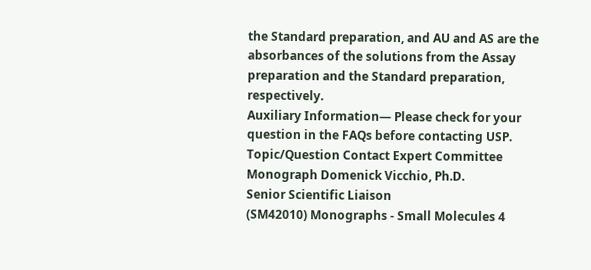the Standard preparation, and AU and AS are the absorbances of the solutions from the Assay preparation and the Standard preparation, respectively.
Auxiliary Information— Please check for your question in the FAQs before contacting USP.
Topic/Question Contact Expert Committee
Monograph Domenick Vicchio, Ph.D.
Senior Scientific Liaison
(SM42010) Monographs - Small Molecules 4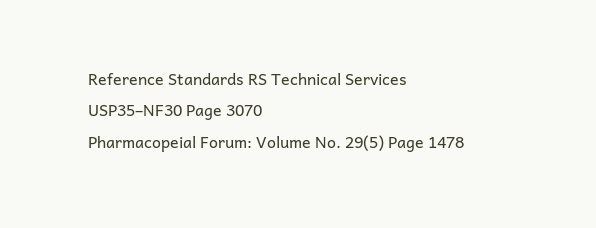Reference Standards RS Technical Services
USP35–NF30 Page 3070
Pharmacopeial Forum: Volume No. 29(5) Page 1478